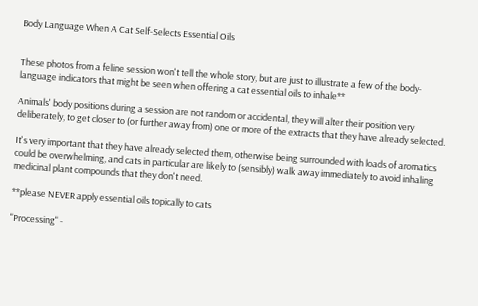Body Language When A Cat Self-Selects Essential Oils


These photos from a feline session won't tell the whole story, but are just to illustrate a few of the body-language indicators that might be seen when offering a cat essential oils to inhale**

Animals' body positions during a session are not random or accidental, they will alter their position very deliberately, to get closer to (or further away from) one or more of the extracts that they have already selected.

It's very important that they have already selected them, otherwise being surrounded with loads of aromatics could be overwhelming, and cats in particular are likely to (sensibly) walk away immediately to avoid inhaling medicinal plant compounds that they don't need.

**please NEVER apply essential oils topically to cats

"Processing" -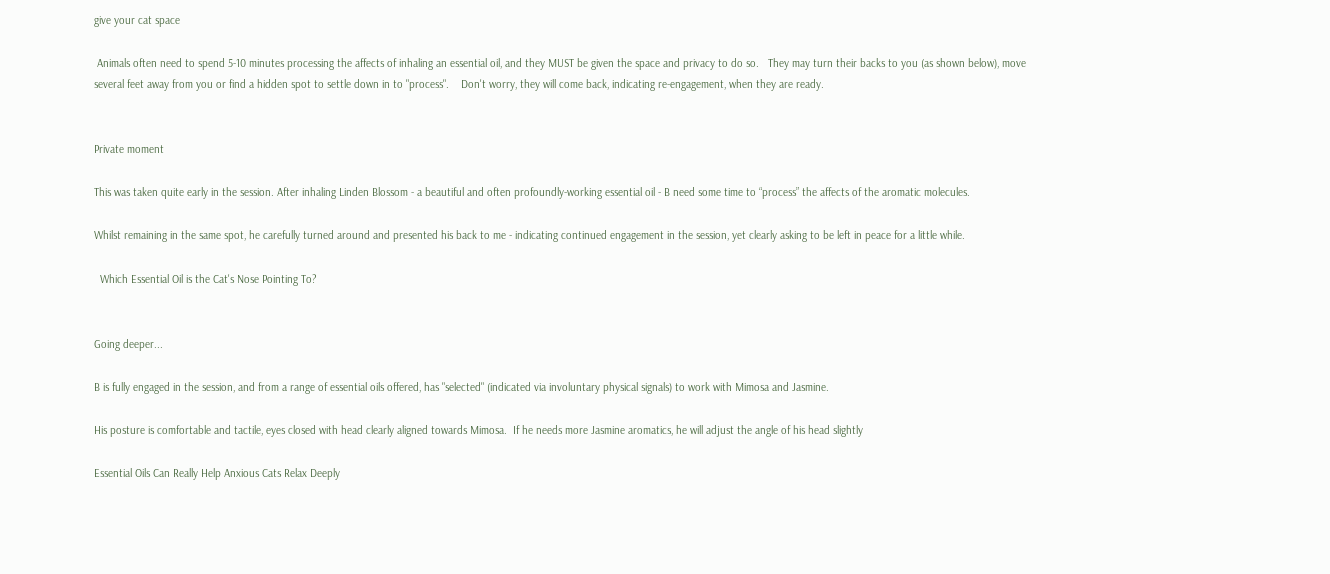give your cat space

 Animals often need to spend 5-10 minutes processing the affects of inhaling an essential oil, and they MUST be given the space and privacy to do so.   They may turn their backs to you (as shown below), move several feet away from you or find a hidden spot to settle down in to "process".    Don't worry, they will come back, indicating re-engagement, when they are ready.


Private moment

This was taken quite early in the session. After inhaling Linden Blossom - a beautiful and often profoundly-working essential oil - B need some time to “process” the affects of the aromatic molecules.

Whilst remaining in the same spot, he carefully turned around and presented his back to me - indicating continued engagement in the session, yet clearly asking to be left in peace for a little while.

  Which Essential Oil is the Cat's Nose Pointing To?


Going deeper...

B is fully engaged in the session, and from a range of essential oils offered, has "selected" (indicated via involuntary physical signals) to work with Mimosa and Jasmine.

His posture is comfortable and tactile, eyes closed with head clearly aligned towards Mimosa.  If he needs more Jasmine aromatics, he will adjust the angle of his head slightly

Essential Oils Can Really Help Anxious Cats Relax Deeply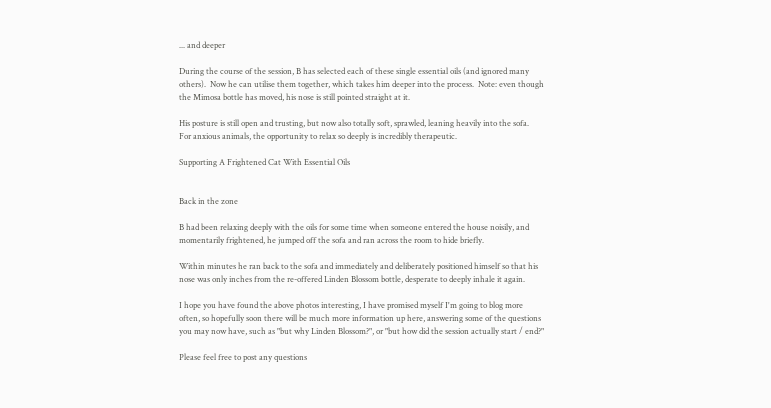... and deeper

During the course of the session, B has selected each of these single essential oils (and ignored many others).  Now he can utilise them together, which takes him deeper into the process.  Note: even though the Mimosa bottle has moved, his nose is still pointed straight at it.

His posture is still open and trusting, but now also totally soft, sprawled, leaning heavily into the sofa.  For anxious animals, the opportunity to relax so deeply is incredibly therapeutic.

Supporting A Frightened Cat With Essential Oils


Back in the zone

B had been relaxing deeply with the oils for some time when someone entered the house noisily, and momentarily frightened, he jumped off the sofa and ran across the room to hide briefly.

Within minutes he ran back to the sofa and immediately and deliberately positioned himself so that his nose was only inches from the re-offered Linden Blossom bottle, desperate to deeply inhale it again.

I hope you have found the above photos interesting, I have promised myself I'm going to blog more often, so hopefully soon there will be much more information up here, answering some of the questions you may now have, such as "but why Linden Blossom?", or "but how did the session actually start / end?"

Please feel free to post any questions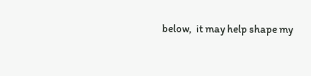below,  it may help shape my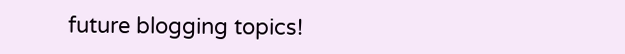future blogging topics!